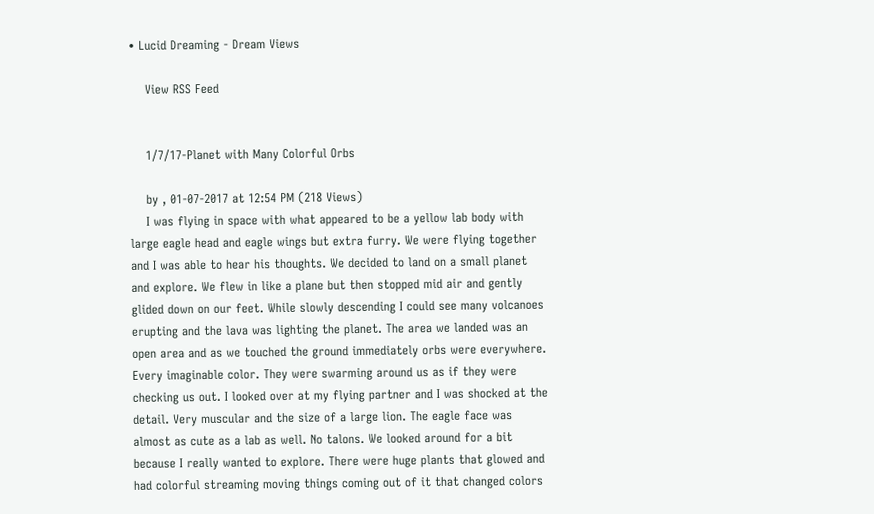• Lucid Dreaming - Dream Views

    View RSS Feed


    1/7/17-Planet with Many Colorful Orbs

    by , 01-07-2017 at 12:54 PM (218 Views)
    I was flying in space with what appeared to be a yellow lab body with large eagle head and eagle wings but extra furry. We were flying together and I was able to hear his thoughts. We decided to land on a small planet and explore. We flew in like a plane but then stopped mid air and gently glided down on our feet. While slowly descending I could see many volcanoes erupting and the lava was lighting the planet. The area we landed was an open area and as we touched the ground immediately orbs were everywhere. Every imaginable color. They were swarming around us as if they were checking us out. I looked over at my flying partner and I was shocked at the detail. Very muscular and the size of a large lion. The eagle face was almost as cute as a lab as well. No talons. We looked around for a bit because I really wanted to explore. There were huge plants that glowed and had colorful streaming moving things coming out of it that changed colors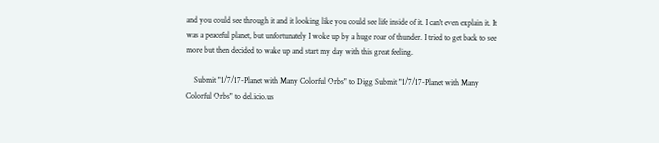and you could see through it and it looking like you could see life inside of it. I can't even explain it. It was a peaceful planet, but unfortunately I woke up by a huge roar of thunder. I tried to get back to see more but then decided to wake up and start my day with this great feeling.

    Submit "1/7/17-Planet with Many Colorful Orbs" to Digg Submit "1/7/17-Planet with Many Colorful Orbs" to del.icio.us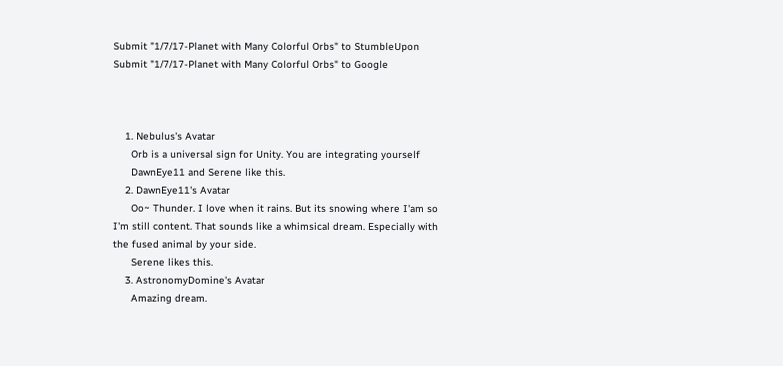Submit "1/7/17-Planet with Many Colorful Orbs" to StumbleUpon Submit "1/7/17-Planet with Many Colorful Orbs" to Google



    1. Nebulus's Avatar
      Orb is a universal sign for Unity. You are integrating yourself
      DawnEye11 and Serene like this.
    2. DawnEye11's Avatar
      Oo~ Thunder. I love when it rains. But its snowing where I'am so I'm still content. That sounds like a whimsical dream. Especially with the fused animal by your side.
      Serene likes this.
    3. AstronomyDomine's Avatar
      Amazing dream.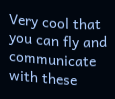Very cool that you can fly and communicate with these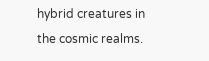hybrid creatures in the cosmic realms.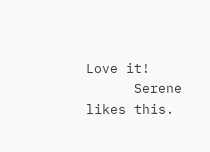Love it!
      Serene likes this.